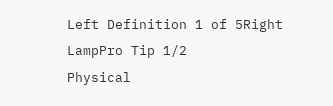Left Definition 1 of 5Right
LampPro Tip 1/2
Physical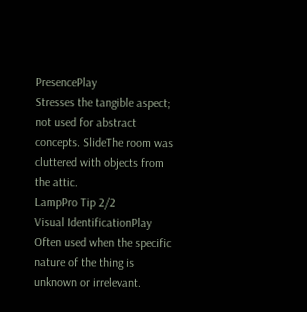PresencePlay
Stresses the tangible aspect; not used for abstract concepts. SlideThe room was cluttered with objects from the attic.
LampPro Tip 2/2
Visual IdentificationPlay
Often used when the specific nature of the thing is unknown or irrelevant.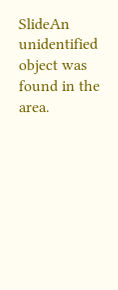SlideAn unidentified object was found in the area.